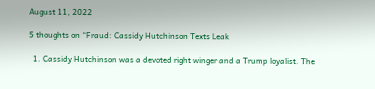August 11, 2022

5 thoughts on “Fraud: Cassidy Hutchinson Texts Leak

  1. Cassidy Hutchinson was a devoted right winger and a Trump loyalist. The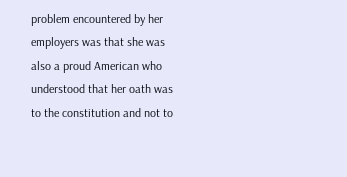problem encountered by her employers was that she was also a proud American who understood that her oath was to the constitution and not to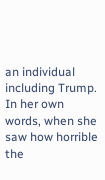an individual including Trump. In her own words, when she saw how horrible the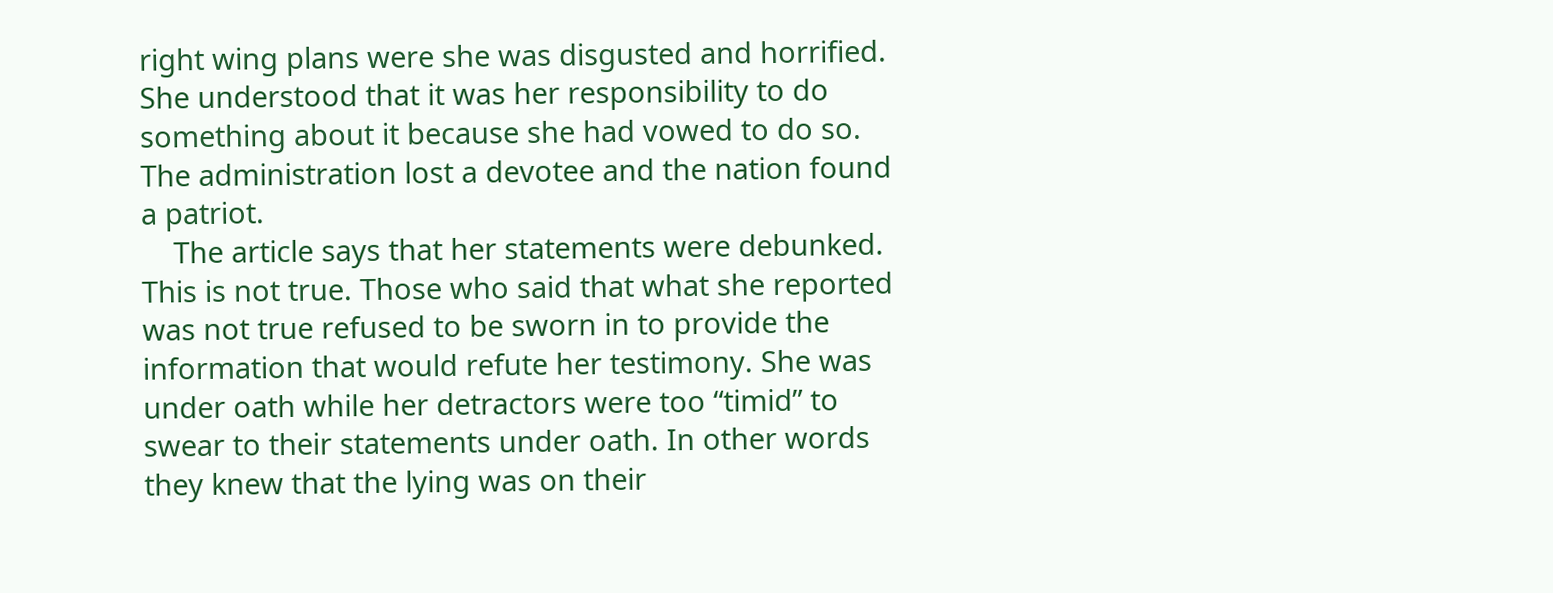right wing plans were she was disgusted and horrified. She understood that it was her responsibility to do something about it because she had vowed to do so. The administration lost a devotee and the nation found a patriot.
    The article says that her statements were debunked. This is not true. Those who said that what she reported was not true refused to be sworn in to provide the information that would refute her testimony. She was under oath while her detractors were too “timid” to swear to their statements under oath. In other words they knew that the lying was on their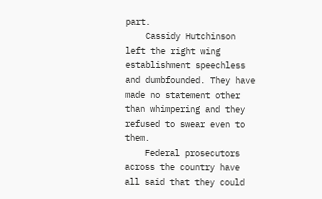part.
    Cassidy Hutchinson left the right wing establishment speechless and dumbfounded. They have made no statement other than whimpering and they refused to swear even to them.
    Federal prosecutors across the country have all said that they could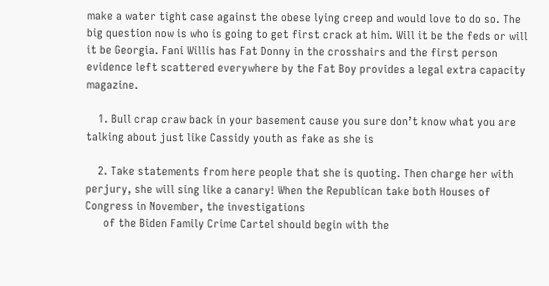make a water tight case against the obese lying creep and would love to do so. The big question now is who is going to get first crack at him. Will it be the feds or will it be Georgia. Fani Willis has Fat Donny in the crosshairs and the first person evidence left scattered everywhere by the Fat Boy provides a legal extra capacity magazine.

    1. Bull crap craw back in your basement cause you sure don’t know what you are talking about just like Cassidy youth as fake as she is

    2. Take statements from here people that she is quoting. Then charge her with perjury, she will sing like a canary! When the Republican take both Houses of Congress in November, the investigations
      of the Biden Family Crime Cartel should begin with the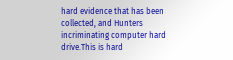hard evidence that has been collected, and Hunters incriminating computer hard drive.This is hard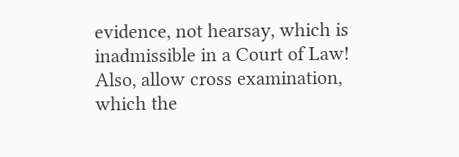evidence, not hearsay, which is inadmissible in a Court of Law! Also, allow cross examination, which the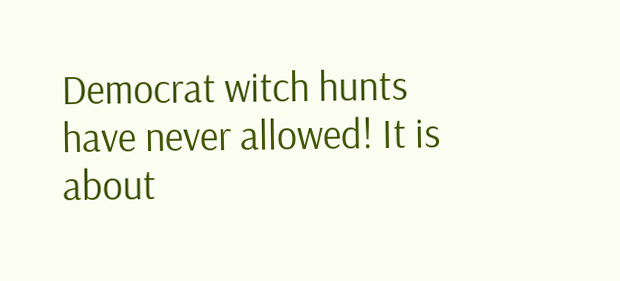Democrat witch hunts have never allowed! It is about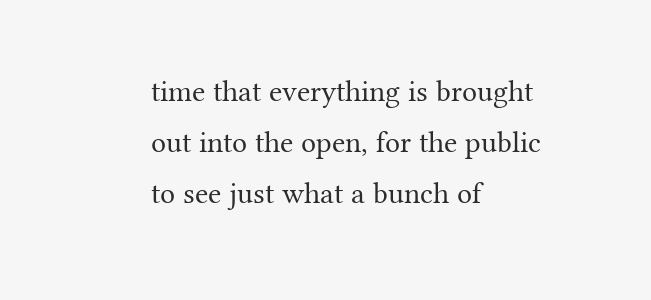time that everything is brought out into the open, for the public to see just what a bunch of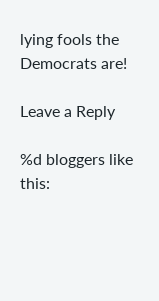lying fools the Democrats are!

Leave a Reply

%d bloggers like this: